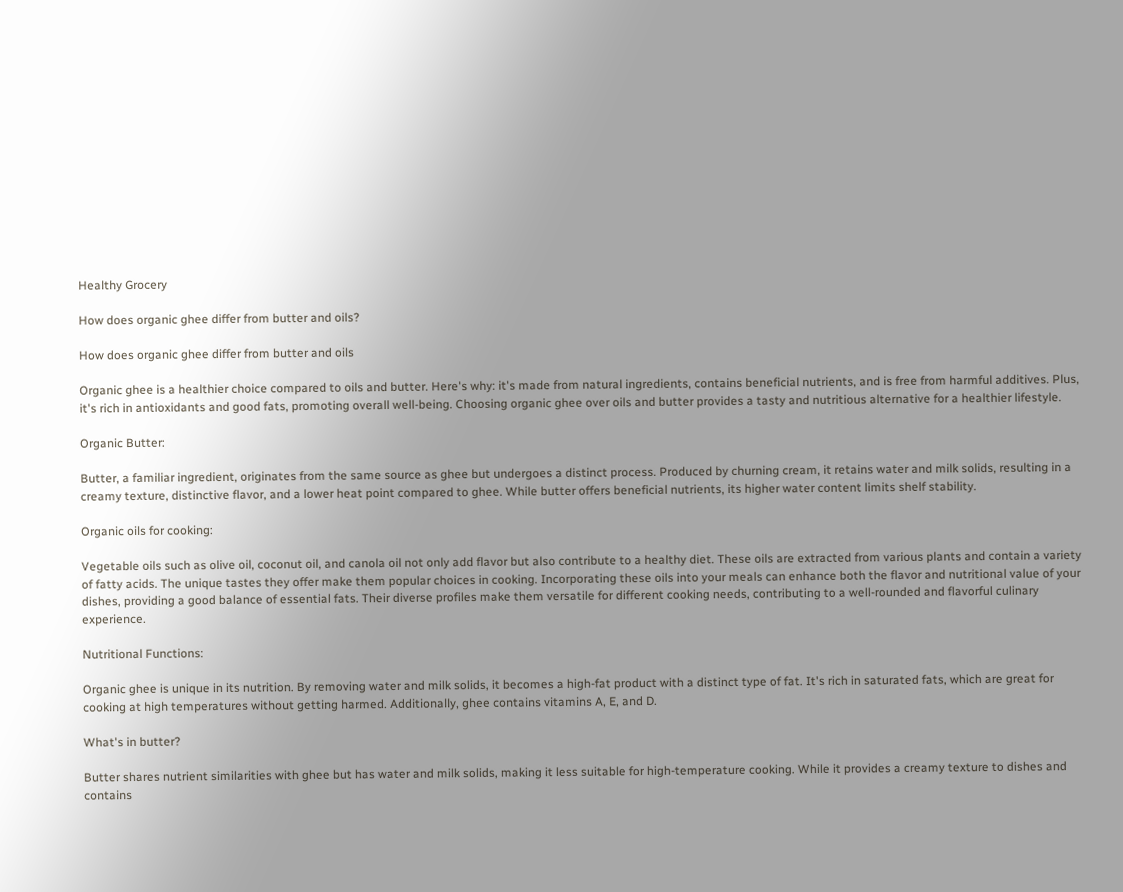Healthy Grocery

How does organic ghee differ from butter and oils?

How does organic ghee differ from butter and oils

Organic ghee is a healthier choice compared to oils and butter. Here's why: it's made from natural ingredients, contains beneficial nutrients, and is free from harmful additives. Plus, it's rich in antioxidants and good fats, promoting overall well-being. Choosing organic ghee over oils and butter provides a tasty and nutritious alternative for a healthier lifestyle.

Organic Butter:

Butter, a familiar ingredient, originates from the same source as ghee but undergoes a distinct process. Produced by churning cream, it retains water and milk solids, resulting in a creamy texture, distinctive flavor, and a lower heat point compared to ghee. While butter offers beneficial nutrients, its higher water content limits shelf stability.

Organic oils for cooking:

Vegetable oils such as olive oil, coconut oil, and canola oil not only add flavor but also contribute to a healthy diet. These oils are extracted from various plants and contain a variety of fatty acids. The unique tastes they offer make them popular choices in cooking. Incorporating these oils into your meals can enhance both the flavor and nutritional value of your dishes, providing a good balance of essential fats. Their diverse profiles make them versatile for different cooking needs, contributing to a well-rounded and flavorful culinary experience.

Nutritional Functions:

Organic ghee is unique in its nutrition. By removing water and milk solids, it becomes a high-fat product with a distinct type of fat. It's rich in saturated fats, which are great for cooking at high temperatures without getting harmed. Additionally, ghee contains vitamins A, E, and D.

What's in butter?

Butter shares nutrient similarities with ghee but has water and milk solids, making it less suitable for high-temperature cooking. While it provides a creamy texture to dishes and contains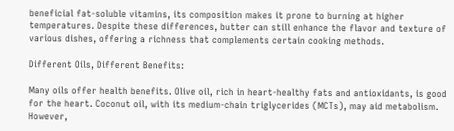beneficial fat-soluble vitamins, its composition makes it prone to burning at higher temperatures. Despite these differences, butter can still enhance the flavor and texture of various dishes, offering a richness that complements certain cooking methods.

Different Oils, Different Benefits:

Many oils offer health benefits. Olive oil, rich in heart-healthy fats and antioxidants, is good for the heart. Coconut oil, with its medium-chain triglycerides (MCTs), may aid metabolism. However,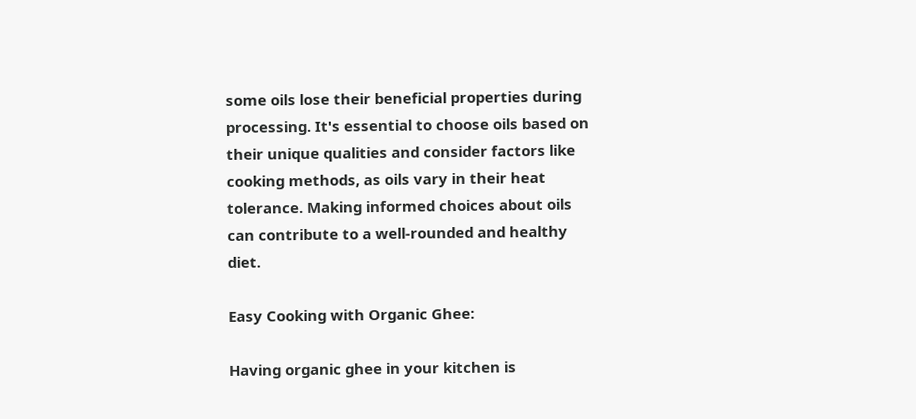some oils lose their beneficial properties during processing. It's essential to choose oils based on their unique qualities and consider factors like cooking methods, as oils vary in their heat tolerance. Making informed choices about oils can contribute to a well-rounded and healthy diet.

Easy Cooking with Organic Ghee:

Having organic ghee in your kitchen is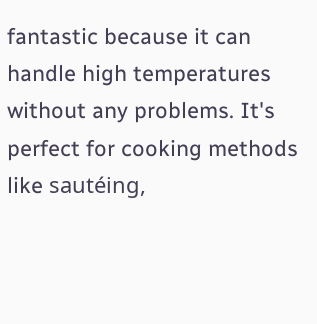fantastic because it can handle high temperatures without any problems. It's perfect for cooking methods like sautéing,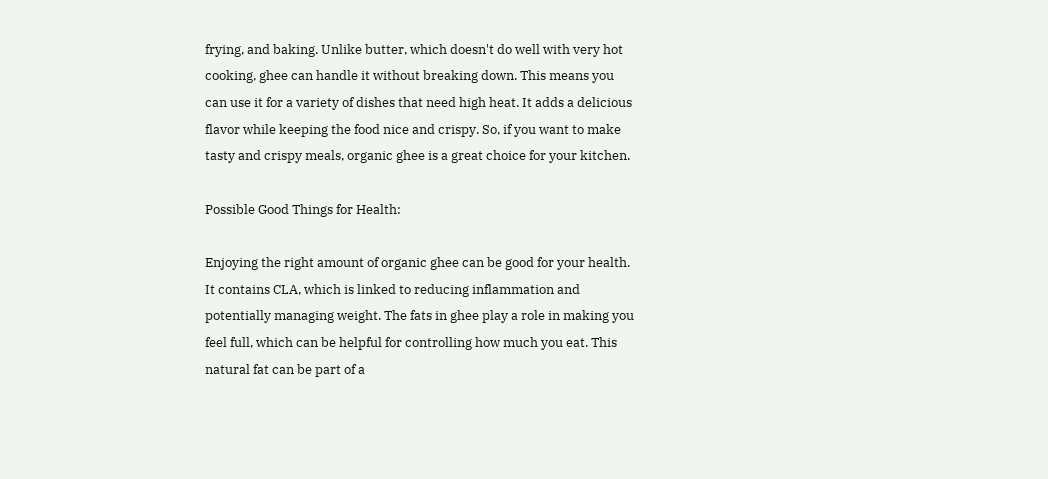frying, and baking. Unlike butter, which doesn't do well with very hot cooking, ghee can handle it without breaking down. This means you can use it for a variety of dishes that need high heat. It adds a delicious flavor while keeping the food nice and crispy. So, if you want to make tasty and crispy meals, organic ghee is a great choice for your kitchen.

Possible Good Things for Health:

Enjoying the right amount of organic ghee can be good for your health. It contains CLA, which is linked to reducing inflammation and potentially managing weight. The fats in ghee play a role in making you feel full, which can be helpful for controlling how much you eat. This natural fat can be part of a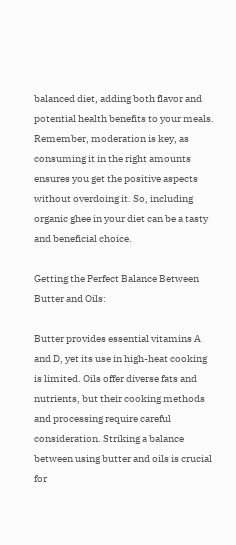balanced diet, adding both flavor and potential health benefits to your meals. Remember, moderation is key, as consuming it in the right amounts ensures you get the positive aspects without overdoing it. So, including organic ghee in your diet can be a tasty and beneficial choice.

Getting the Perfect Balance Between Butter and Oils:

Butter provides essential vitamins A and D, yet its use in high-heat cooking is limited. Oils offer diverse fats and nutrients, but their cooking methods and processing require careful consideration. Striking a balance between using butter and oils is crucial for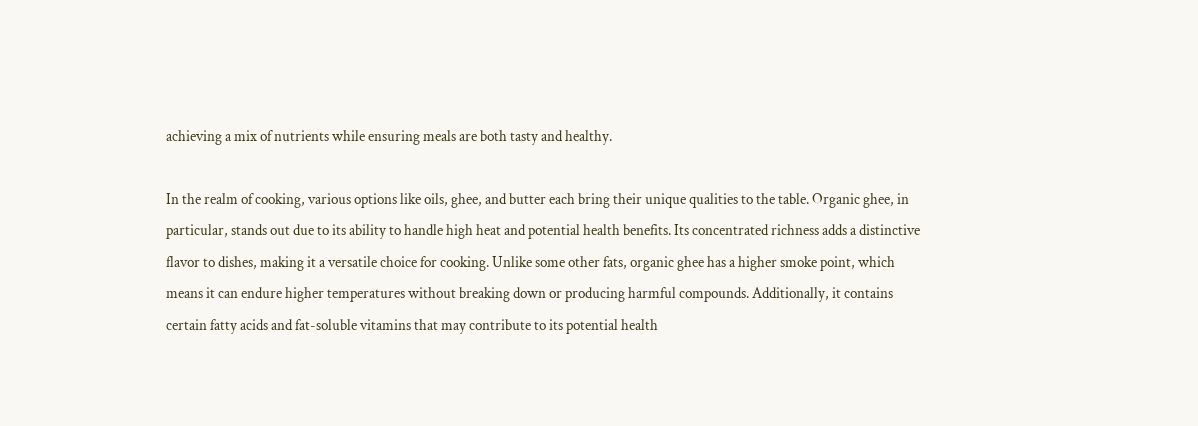achieving a mix of nutrients while ensuring meals are both tasty and healthy.

In the realm of cooking, various options like oils, ghee, and butter each bring their unique qualities to the table. Organic ghee, in particular, stands out due to its ability to handle high heat and potential health benefits. Its concentrated richness adds a distinctive flavor to dishes, making it a versatile choice for cooking. Unlike some other fats, organic ghee has a higher smoke point, which means it can endure higher temperatures without breaking down or producing harmful compounds. Additionally, it contains certain fatty acids and fat-soluble vitamins that may contribute to its potential health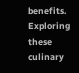benefits. Exploring these culinary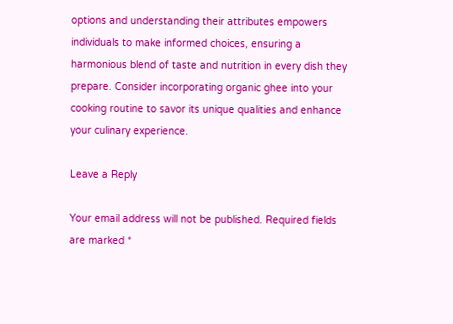options and understanding their attributes empowers individuals to make informed choices, ensuring a harmonious blend of taste and nutrition in every dish they prepare. Consider incorporating organic ghee into your cooking routine to savor its unique qualities and enhance your culinary experience.

Leave a Reply

Your email address will not be published. Required fields are marked *